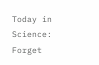Today in Science: Forget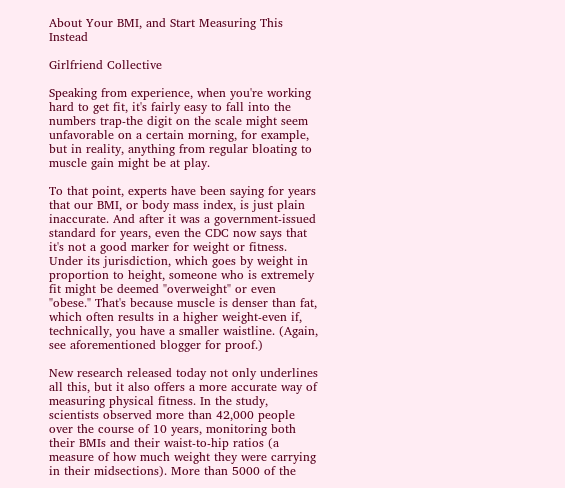About Your BMI, and Start Measuring This Instead

Girlfriend Collective

Speaking from experience, when you're working hard to get fit, it's fairly easy to fall into the numbers trap-the digit on the scale might seem unfavorable on a certain morning, for example, but in reality, anything from regular bloating to muscle gain might be at play.

To that point, experts have been saying for years that our BMI, or body mass index, is just plain inaccurate. And after it was a government-issued standard for years, even the CDC now says that it's not a good marker for weight or fitness. Under its jurisdiction, which goes by weight in proportion to height, someone who is extremely fit might be deemed "overweight" or even "obese." That's because muscle is denser than fat, which often results in a higher weight-even if, technically, you have a smaller waistline. (Again, see aforementioned blogger for proof.)

New research released today not only underlines all this, but it also offers a more accurate way of measuring physical fitness. In the study, scientists observed more than 42,000 people over the course of 10 years, monitoring both their BMIs and their waist-to-hip ratios (a measure of how much weight they were carrying in their midsections). More than 5000 of the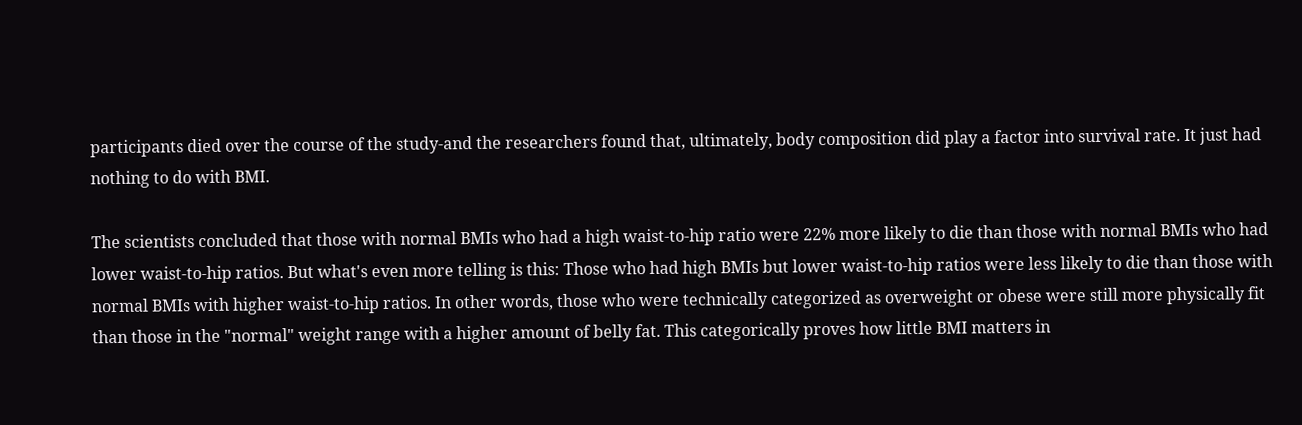participants died over the course of the study-and the researchers found that, ultimately, body composition did play a factor into survival rate. It just had nothing to do with BMI.

The scientists concluded that those with normal BMIs who had a high waist-to-hip ratio were 22% more likely to die than those with normal BMIs who had lower waist-to-hip ratios. But what's even more telling is this: Those who had high BMIs but lower waist-to-hip ratios were less likely to die than those with normal BMIs with higher waist-to-hip ratios. In other words, those who were technically categorized as overweight or obese were still more physically fit than those in the "normal" weight range with a higher amount of belly fat. This categorically proves how little BMI matters in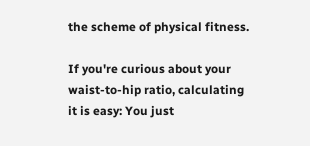the scheme of physical fitness.

If you're curious about your waist-to-hip ratio, calculating it is easy: You just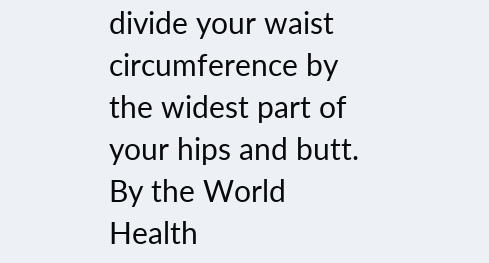divide your waist circumference by the widest part of your hips and butt. By the World Health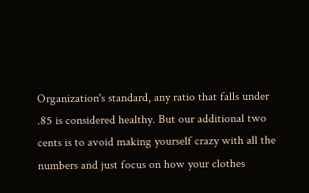Organization's standard, any ratio that falls under .85 is considered healthy. But our additional two cents is to avoid making yourself crazy with all the numbers and just focus on how your clothes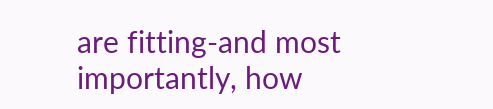are fitting-and most importantly, how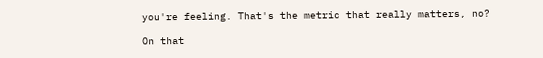you're feeling. That's the metric that really matters, no?

On that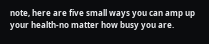note, here are five small ways you can amp up your health-no matter how busy you are.